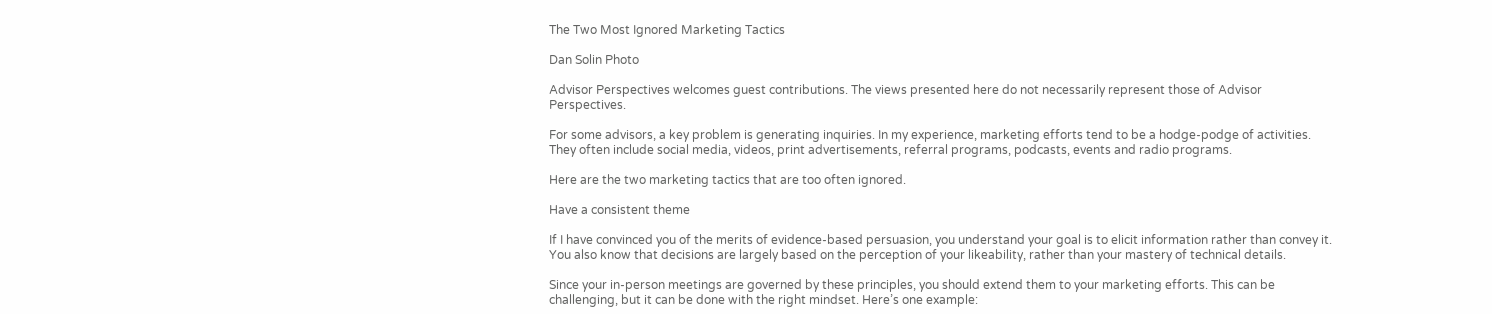The Two Most Ignored Marketing Tactics

Dan Solin Photo

Advisor Perspectives welcomes guest contributions. The views presented here do not necessarily represent those of Advisor Perspectives.

For some advisors, a key problem is generating inquiries. In my experience, marketing efforts tend to be a hodge-podge of activities. They often include social media, videos, print advertisements, referral programs, podcasts, events and radio programs.

Here are the two marketing tactics that are too often ignored.

Have a consistent theme

If I have convinced you of the merits of evidence-based persuasion, you understand your goal is to elicit information rather than convey it. You also know that decisions are largely based on the perception of your likeability, rather than your mastery of technical details.

Since your in-person meetings are governed by these principles, you should extend them to your marketing efforts. This can be challenging, but it can be done with the right mindset. Here’s one example: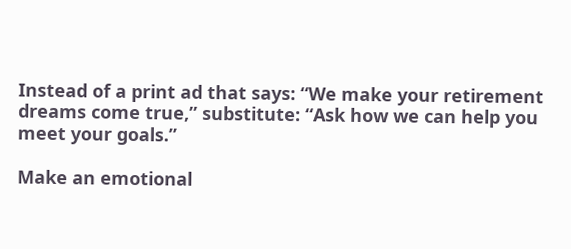Instead of a print ad that says: “We make your retirement dreams come true,” substitute: “Ask how we can help you meet your goals.”

Make an emotional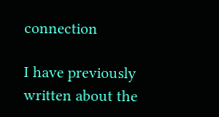connection

I have previously written about the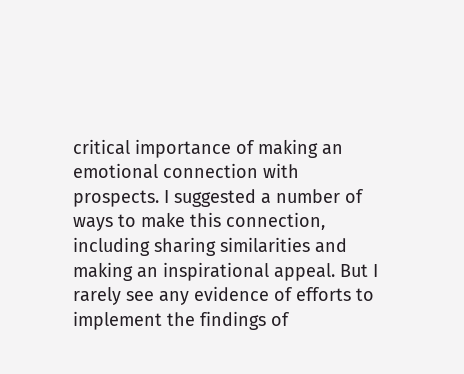critical importance of making an emotional connection with prospects. I suggested a number of ways to make this connection, including sharing similarities and making an inspirational appeal. But I rarely see any evidence of efforts to implement the findings of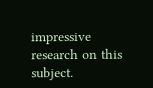impressive research on this subject.